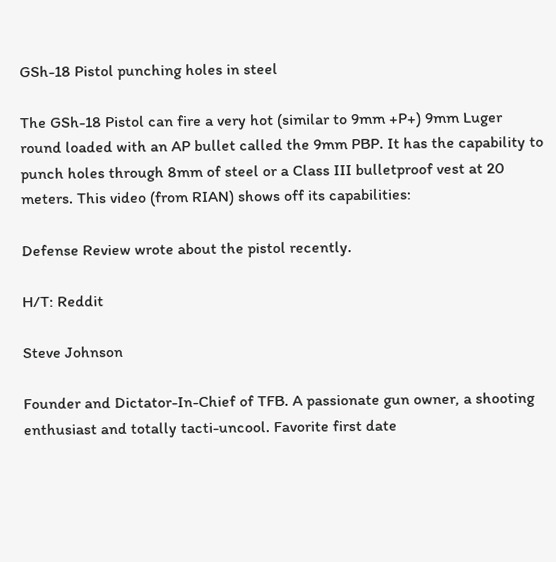GSh-18 Pistol punching holes in steel

The GSh-18 Pistol can fire a very hot (similar to 9mm +P+) 9mm Luger round loaded with an AP bullet called the 9mm PBP. It has the capability to punch holes through 8mm of steel or a Class III bulletproof vest at 20 meters. This video (from RIAN) shows off its capabilities:

Defense Review wrote about the pistol recently.

H/T: Reddit

Steve Johnson

Founder and Dictator-In-Chief of TFB. A passionate gun owner, a shooting enthusiast and totally tacti-uncool. Favorite first date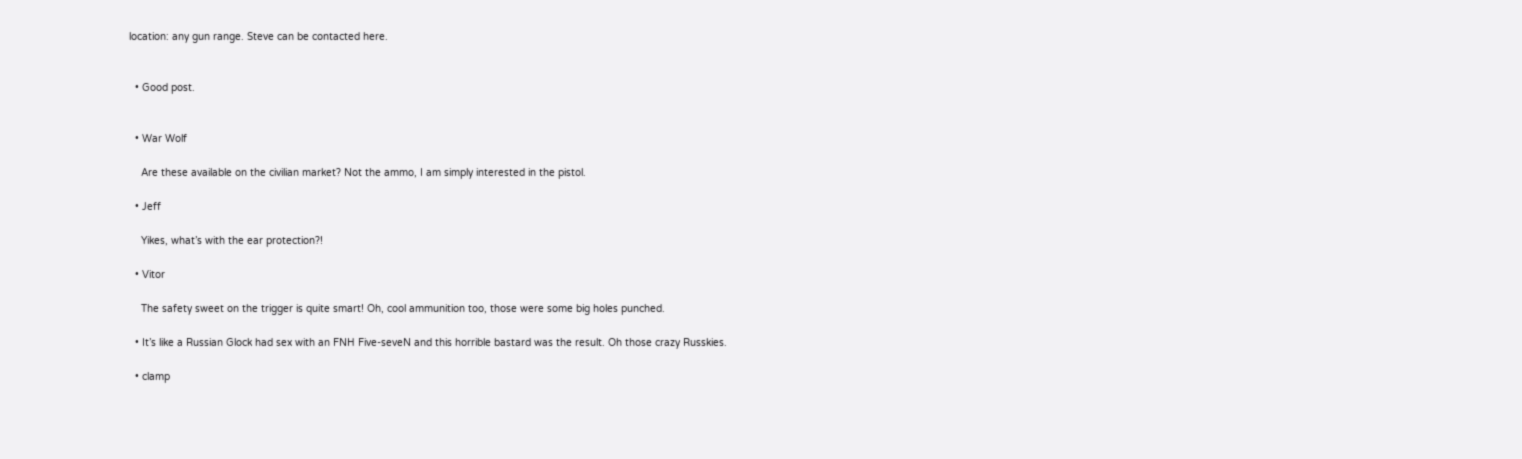location: any gun range. Steve can be contacted here.


  • Good post.


  • War Wolf

    Are these available on the civilian market? Not the ammo, I am simply interested in the pistol.

  • Jeff

    Yikes, what’s with the ear protection?!

  • Vitor

    The safety sweet on the trigger is quite smart! Oh, cool ammunition too, those were some big holes punched.

  • It’s like a Russian Glock had sex with an FNH Five-seveN and this horrible bastard was the result. Oh those crazy Russkies.

  • clamp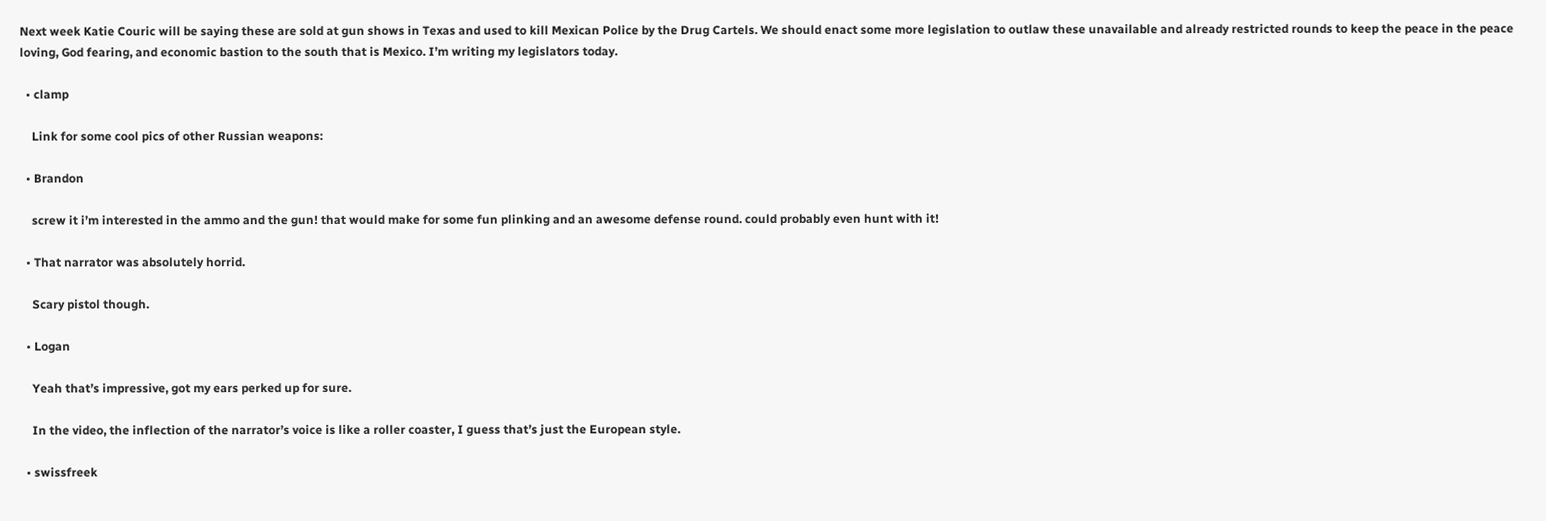Next week Katie Couric will be saying these are sold at gun shows in Texas and used to kill Mexican Police by the Drug Cartels. We should enact some more legislation to outlaw these unavailable and already restricted rounds to keep the peace in the peace loving, God fearing, and economic bastion to the south that is Mexico. I’m writing my legislators today.

  • clamp

    Link for some cool pics of other Russian weapons:

  • Brandon

    screw it i’m interested in the ammo and the gun! that would make for some fun plinking and an awesome defense round. could probably even hunt with it!

  • That narrator was absolutely horrid.

    Scary pistol though.

  • Logan

    Yeah that’s impressive, got my ears perked up for sure.

    In the video, the inflection of the narrator’s voice is like a roller coaster, I guess that’s just the European style.

  • swissfreek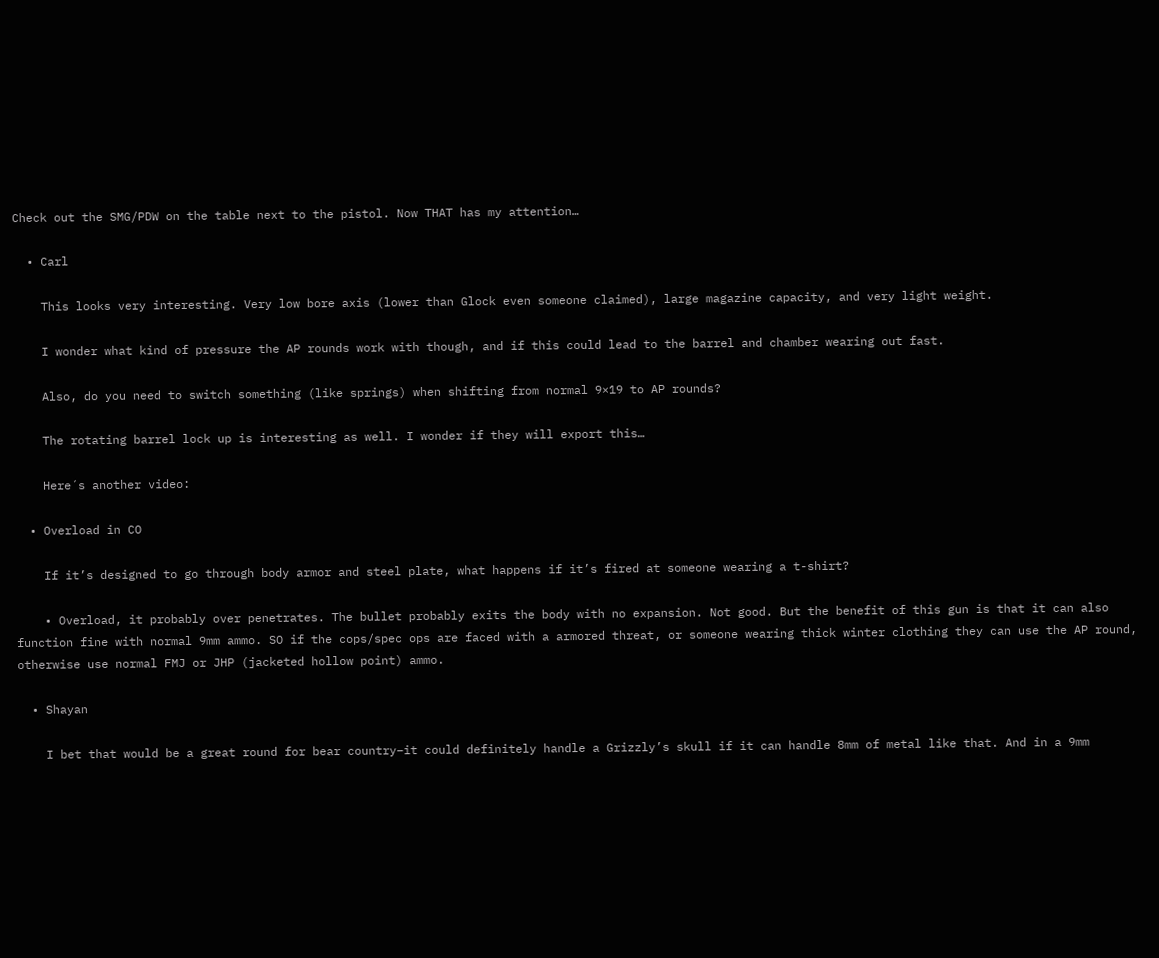Check out the SMG/PDW on the table next to the pistol. Now THAT has my attention…

  • Carl

    This looks very interesting. Very low bore axis (lower than Glock even someone claimed), large magazine capacity, and very light weight.

    I wonder what kind of pressure the AP rounds work with though, and if this could lead to the barrel and chamber wearing out fast.

    Also, do you need to switch something (like springs) when shifting from normal 9×19 to AP rounds?

    The rotating barrel lock up is interesting as well. I wonder if they will export this…

    Here´s another video:

  • Overload in CO

    If it’s designed to go through body armor and steel plate, what happens if it’s fired at someone wearing a t-shirt?

    • Overload, it probably over penetrates. The bullet probably exits the body with no expansion. Not good. But the benefit of this gun is that it can also function fine with normal 9mm ammo. SO if the cops/spec ops are faced with a armored threat, or someone wearing thick winter clothing they can use the AP round, otherwise use normal FMJ or JHP (jacketed hollow point) ammo.

  • Shayan

    I bet that would be a great round for bear country–it could definitely handle a Grizzly’s skull if it can handle 8mm of metal like that. And in a 9mm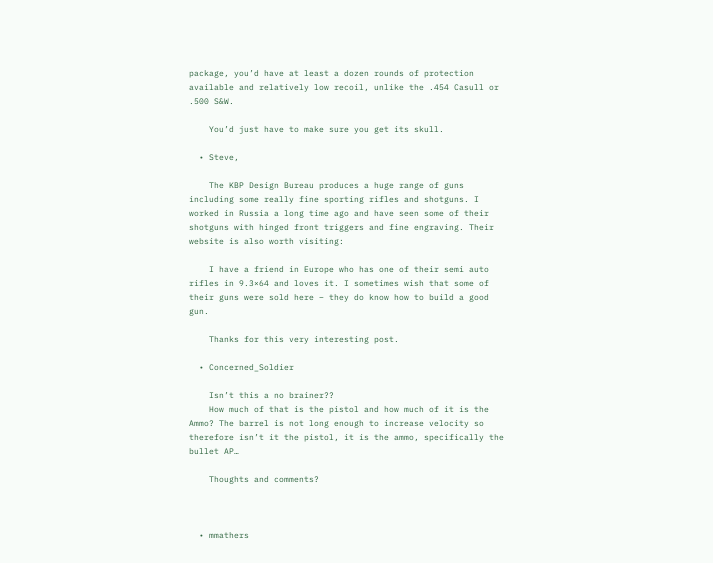package, you’d have at least a dozen rounds of protection available and relatively low recoil, unlike the .454 Casull or .500 S&W.

    You’d just have to make sure you get its skull.

  • Steve,

    The KBP Design Bureau produces a huge range of guns including some really fine sporting rifles and shotguns. I worked in Russia a long time ago and have seen some of their shotguns with hinged front triggers and fine engraving. Their website is also worth visiting:

    I have a friend in Europe who has one of their semi auto rifles in 9.3×64 and loves it. I sometimes wish that some of their guns were sold here – they do know how to build a good gun.

    Thanks for this very interesting post.

  • Concerned_Soldier

    Isn’t this a no brainer??
    How much of that is the pistol and how much of it is the Ammo? The barrel is not long enough to increase velocity so therefore isn’t it the pistol, it is the ammo, specifically the bullet AP…

    Thoughts and comments?



  • mmathers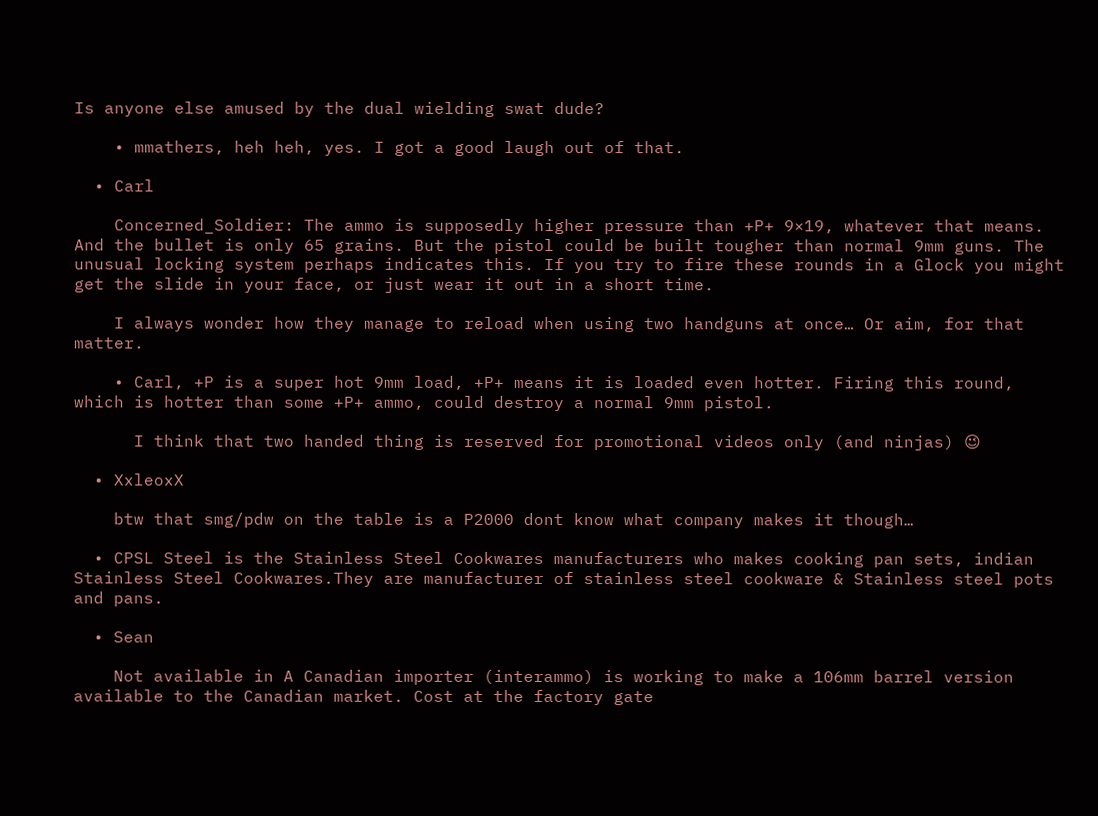Is anyone else amused by the dual wielding swat dude?

    • mmathers, heh heh, yes. I got a good laugh out of that.

  • Carl

    Concerned_Soldier: The ammo is supposedly higher pressure than +P+ 9×19, whatever that means. And the bullet is only 65 grains. But the pistol could be built tougher than normal 9mm guns. The unusual locking system perhaps indicates this. If you try to fire these rounds in a Glock you might get the slide in your face, or just wear it out in a short time.

    I always wonder how they manage to reload when using two handguns at once… Or aim, for that matter.

    • Carl, +P is a super hot 9mm load, +P+ means it is loaded even hotter. Firing this round, which is hotter than some +P+ ammo, could destroy a normal 9mm pistol.

      I think that two handed thing is reserved for promotional videos only (and ninjas) 😉

  • XxleoxX

    btw that smg/pdw on the table is a P2000 dont know what company makes it though…

  • CPSL Steel is the Stainless Steel Cookwares manufacturers who makes cooking pan sets, indian Stainless Steel Cookwares.They are manufacturer of stainless steel cookware & Stainless steel pots and pans.

  • Sean

    Not available in A Canadian importer (interammo) is working to make a 106mm barrel version available to the Canadian market. Cost at the factory gate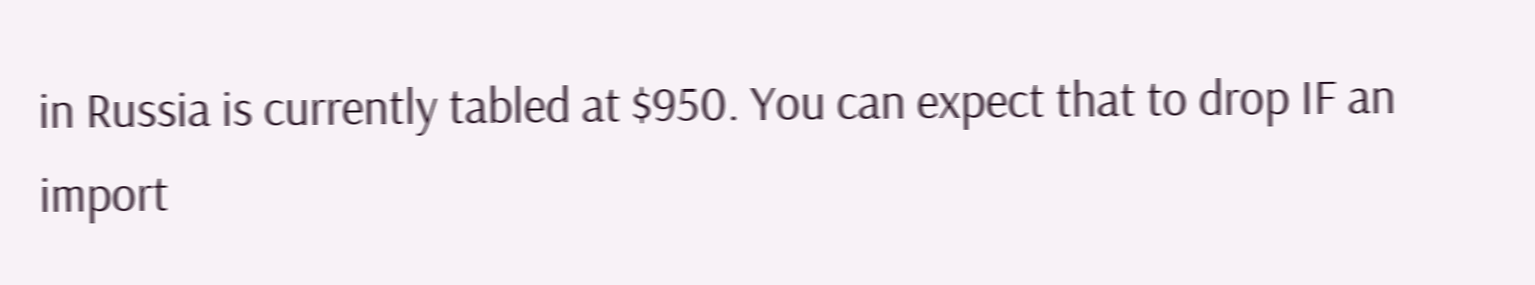in Russia is currently tabled at $950. You can expect that to drop IF an import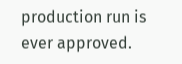production run is ever approved.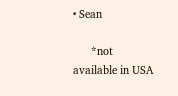• Sean

      *not available in USA